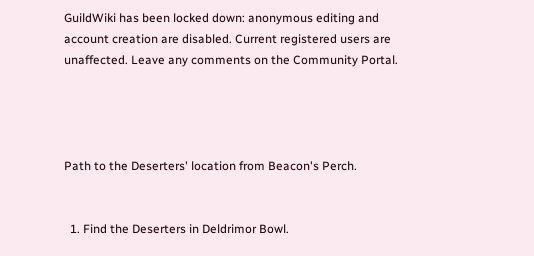GuildWiki has been locked down: anonymous editing and account creation are disabled. Current registered users are unaffected. Leave any comments on the Community Portal.




Path to the Deserters' location from Beacon's Perch.


  1. Find the Deserters in Deldrimor Bowl.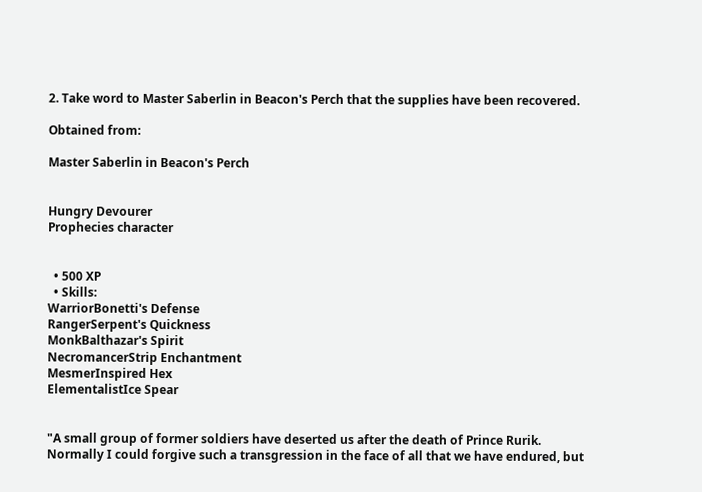2. Take word to Master Saberlin in Beacon's Perch that the supplies have been recovered.

Obtained from:

Master Saberlin in Beacon's Perch


Hungry Devourer
Prophecies character


  • 500 XP
  • Skills:
WarriorBonetti's Defense
RangerSerpent's Quickness
MonkBalthazar's Spirit
NecromancerStrip Enchantment
MesmerInspired Hex
ElementalistIce Spear


"A small group of former soldiers have deserted us after the death of Prince Rurik. Normally I could forgive such a transgression in the face of all that we have endured, but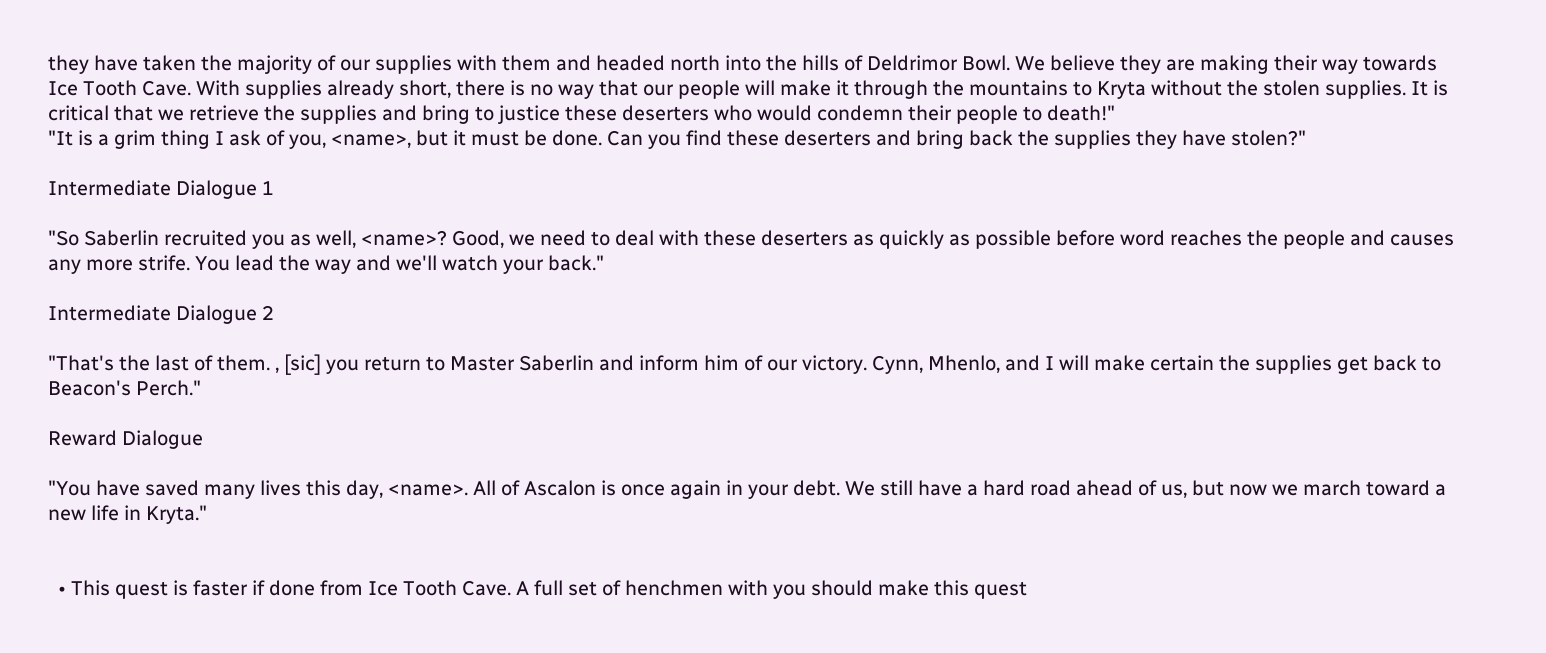they have taken the majority of our supplies with them and headed north into the hills of Deldrimor Bowl. We believe they are making their way towards Ice Tooth Cave. With supplies already short, there is no way that our people will make it through the mountains to Kryta without the stolen supplies. It is critical that we retrieve the supplies and bring to justice these deserters who would condemn their people to death!"
"It is a grim thing I ask of you, <name>, but it must be done. Can you find these deserters and bring back the supplies they have stolen?"

Intermediate Dialogue 1

"So Saberlin recruited you as well, <name>? Good, we need to deal with these deserters as quickly as possible before word reaches the people and causes any more strife. You lead the way and we'll watch your back."

Intermediate Dialogue 2

"That's the last of them. , [sic] you return to Master Saberlin and inform him of our victory. Cynn, Mhenlo, and I will make certain the supplies get back to Beacon's Perch."

Reward Dialogue

"You have saved many lives this day, <name>. All of Ascalon is once again in your debt. We still have a hard road ahead of us, but now we march toward a new life in Kryta."


  • This quest is faster if done from Ice Tooth Cave. A full set of henchmen with you should make this quest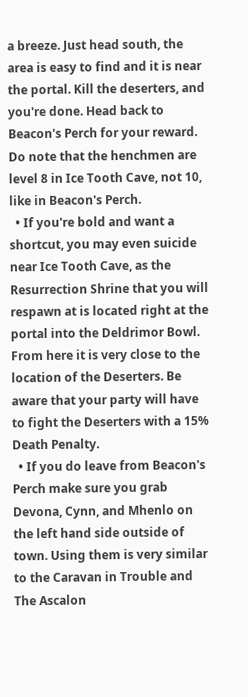a breeze. Just head south, the area is easy to find and it is near the portal. Kill the deserters, and you're done. Head back to Beacon's Perch for your reward. Do note that the henchmen are level 8 in Ice Tooth Cave, not 10, like in Beacon's Perch.
  • If you're bold and want a shortcut, you may even suicide near Ice Tooth Cave, as the Resurrection Shrine that you will respawn at is located right at the portal into the Deldrimor Bowl. From here it is very close to the location of the Deserters. Be aware that your party will have to fight the Deserters with a 15% Death Penalty.
  • If you do leave from Beacon's Perch make sure you grab Devona, Cynn, and Mhenlo on the left hand side outside of town. Using them is very similar to the Caravan in Trouble and The Ascalon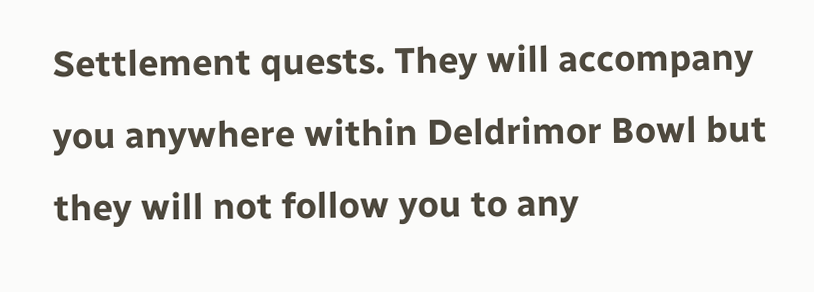Settlement quests. They will accompany you anywhere within Deldrimor Bowl but they will not follow you to any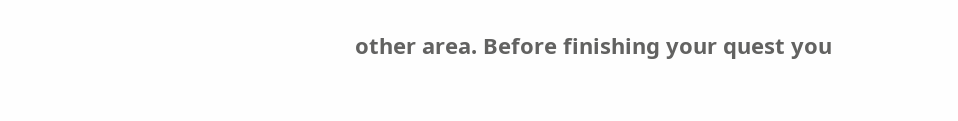other area. Before finishing your quest you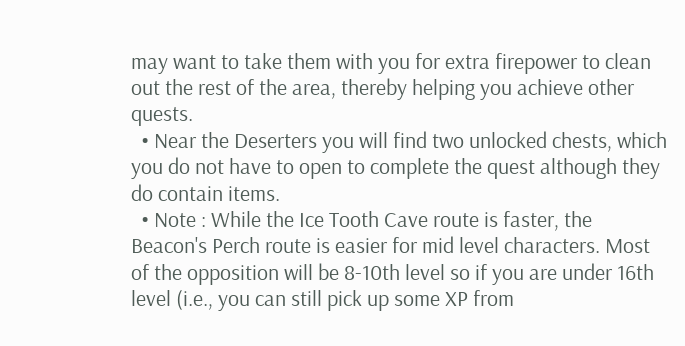may want to take them with you for extra firepower to clean out the rest of the area, thereby helping you achieve other quests.
  • Near the Deserters you will find two unlocked chests, which you do not have to open to complete the quest although they do contain items.
  • Note : While the Ice Tooth Cave route is faster, the Beacon's Perch route is easier for mid level characters. Most of the opposition will be 8-10th level so if you are under 16th level (i.e., you can still pick up some XP from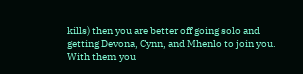kills) then you are better off going solo and getting Devona, Cynn, and Mhenlo to join you. With them you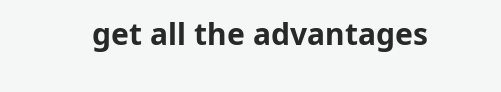get all the advantages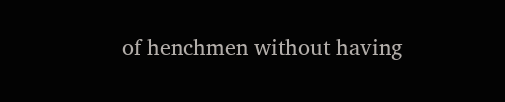of henchmen without having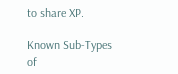to share XP.

Known Sub-Types of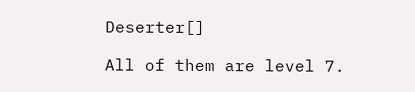Deserter[]

All of them are level 7.